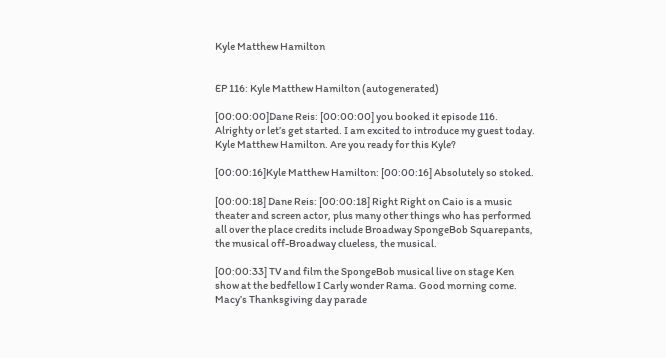Kyle Matthew Hamilton


EP 116: Kyle Matthew Hamilton (autogenerated)

[00:00:00]Dane Reis: [00:00:00] you booked it episode 116. Alrighty or let’s get started. I am excited to introduce my guest today. Kyle Matthew Hamilton. Are you ready for this Kyle?

[00:00:16]Kyle Matthew Hamilton: [00:00:16] Absolutely so stoked.

[00:00:18] Dane Reis: [00:00:18] Right Right on Caio is a music theater and screen actor, plus many other things who has performed all over the place credits include Broadway SpongeBob Squarepants, the musical off-Broadway clueless, the musical.

[00:00:33] TV and film the SpongeBob musical live on stage Ken show at the bedfellow I Carly wonder Rama. Good morning come. Macy’s Thanksgiving day parade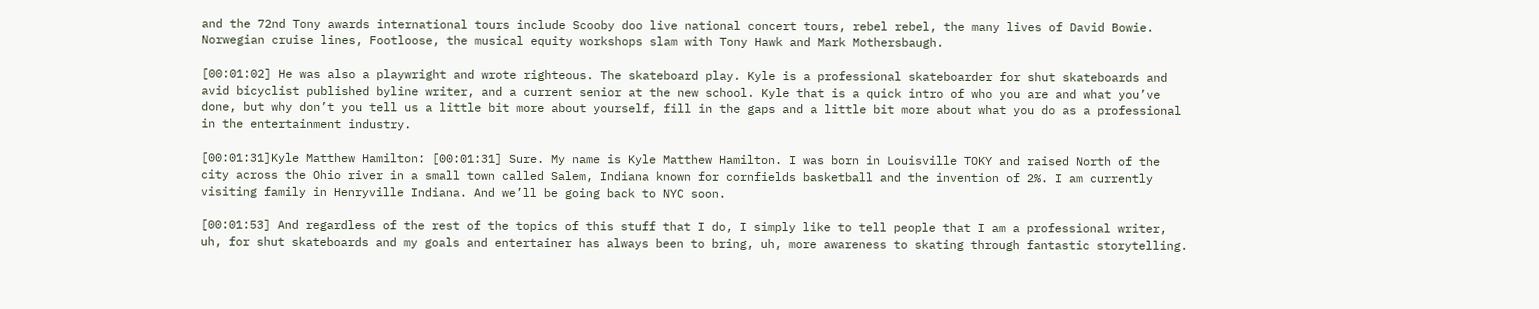and the 72nd Tony awards international tours include Scooby doo live national concert tours, rebel rebel, the many lives of David Bowie. Norwegian cruise lines, Footloose, the musical equity workshops slam with Tony Hawk and Mark Mothersbaugh.

[00:01:02] He was also a playwright and wrote righteous. The skateboard play. Kyle is a professional skateboarder for shut skateboards and avid bicyclist published byline writer, and a current senior at the new school. Kyle that is a quick intro of who you are and what you’ve done, but why don’t you tell us a little bit more about yourself, fill in the gaps and a little bit more about what you do as a professional in the entertainment industry.

[00:01:31]Kyle Matthew Hamilton: [00:01:31] Sure. My name is Kyle Matthew Hamilton. I was born in Louisville TOKY and raised North of the city across the Ohio river in a small town called Salem, Indiana known for cornfields basketball and the invention of 2%. I am currently visiting family in Henryville Indiana. And we’ll be going back to NYC soon.

[00:01:53] And regardless of the rest of the topics of this stuff that I do, I simply like to tell people that I am a professional writer, uh, for shut skateboards and my goals and entertainer has always been to bring, uh, more awareness to skating through fantastic storytelling.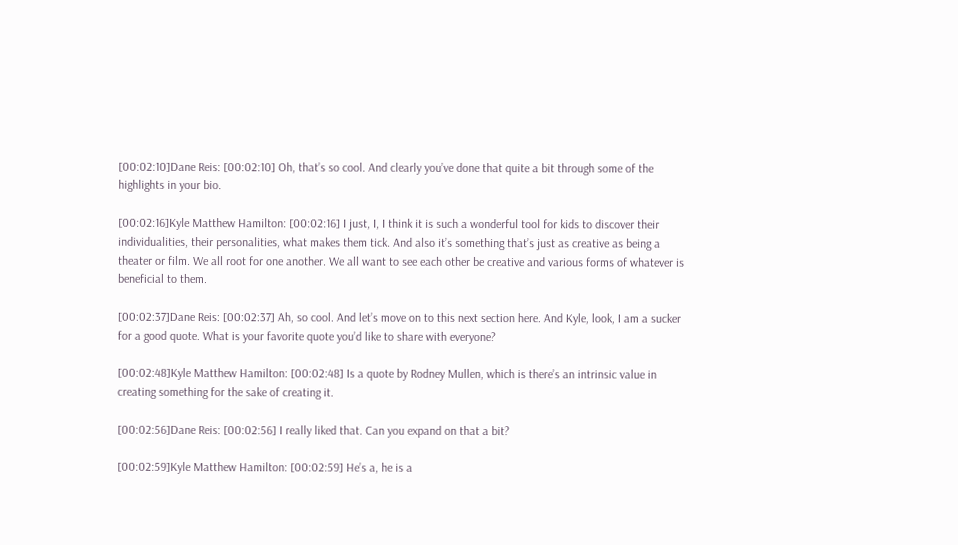[00:02:10]Dane Reis: [00:02:10] Oh, that’s so cool. And clearly you’ve done that quite a bit through some of the highlights in your bio.

[00:02:16]Kyle Matthew Hamilton: [00:02:16] I just, I, I think it is such a wonderful tool for kids to discover their individualities, their personalities, what makes them tick. And also it’s something that’s just as creative as being a theater or film. We all root for one another. We all want to see each other be creative and various forms of whatever is beneficial to them.

[00:02:37]Dane Reis: [00:02:37] Ah, so cool. And let’s move on to this next section here. And Kyle, look, I am a sucker for a good quote. What is your favorite quote you’d like to share with everyone?

[00:02:48]Kyle Matthew Hamilton: [00:02:48] Is a quote by Rodney Mullen, which is there’s an intrinsic value in creating something for the sake of creating it.

[00:02:56]Dane Reis: [00:02:56] I really liked that. Can you expand on that a bit?

[00:02:59]Kyle Matthew Hamilton: [00:02:59] He’s a, he is a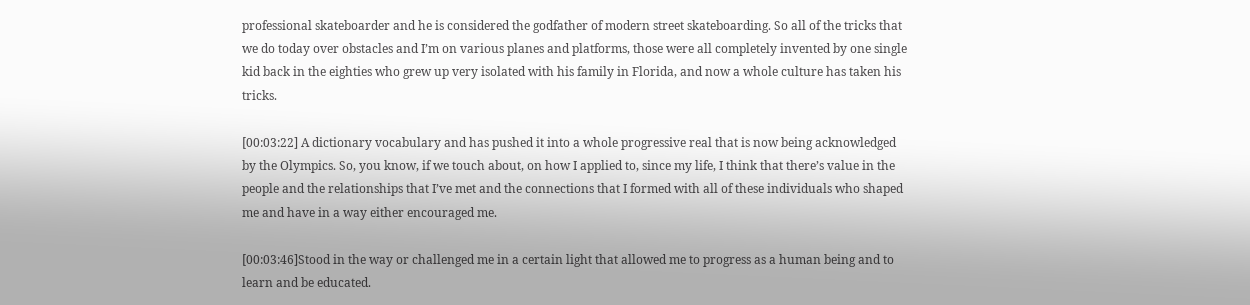professional skateboarder and he is considered the godfather of modern street skateboarding. So all of the tricks that we do today over obstacles and I’m on various planes and platforms, those were all completely invented by one single kid back in the eighties who grew up very isolated with his family in Florida, and now a whole culture has taken his tricks.

[00:03:22] A dictionary vocabulary and has pushed it into a whole progressive real that is now being acknowledged by the Olympics. So, you know, if we touch about, on how I applied to, since my life, I think that there’s value in the people and the relationships that I’ve met and the connections that I formed with all of these individuals who shaped me and have in a way either encouraged me.

[00:03:46]Stood in the way or challenged me in a certain light that allowed me to progress as a human being and to learn and be educated.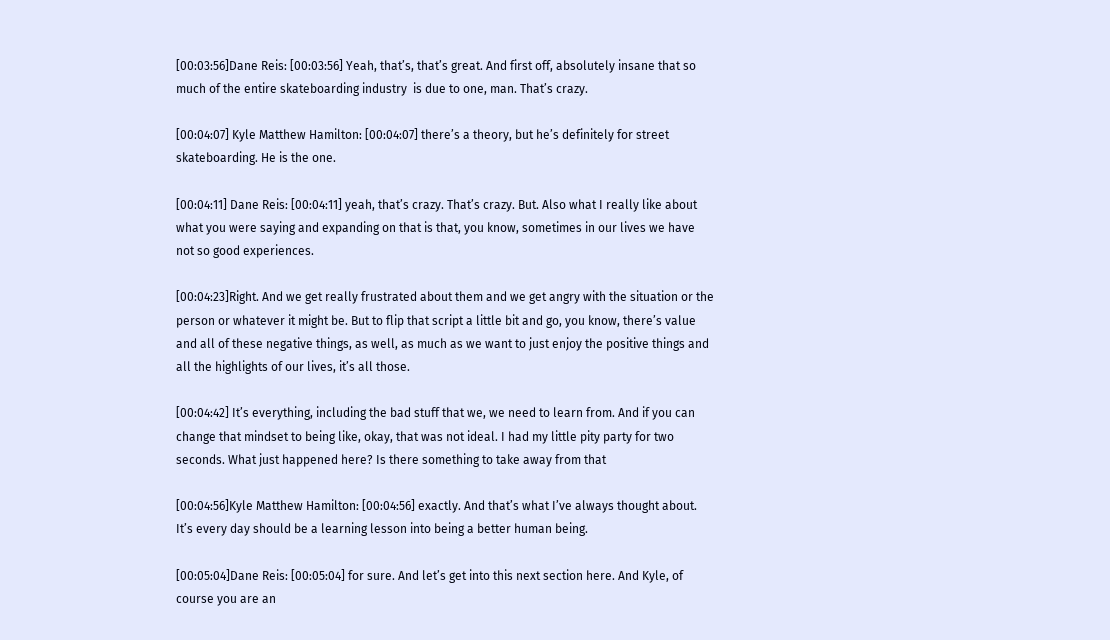[00:03:56]Dane Reis: [00:03:56] Yeah, that’s, that’s great. And first off, absolutely insane that so much of the entire skateboarding industry  is due to one, man. That’s crazy.

[00:04:07] Kyle Matthew Hamilton: [00:04:07] there’s a theory, but he’s definitely for street skateboarding. He is the one.

[00:04:11] Dane Reis: [00:04:11] yeah, that’s crazy. That’s crazy. But. Also what I really like about what you were saying and expanding on that is that, you know, sometimes in our lives we have not so good experiences.

[00:04:23]Right. And we get really frustrated about them and we get angry with the situation or the person or whatever it might be. But to flip that script a little bit and go, you know, there’s value and all of these negative things, as well, as much as we want to just enjoy the positive things and all the highlights of our lives, it’s all those.

[00:04:42] It’s everything, including the bad stuff that we, we need to learn from. And if you can change that mindset to being like, okay, that was not ideal. I had my little pity party for two seconds. What just happened here? Is there something to take away from that

[00:04:56]Kyle Matthew Hamilton: [00:04:56] exactly. And that’s what I’ve always thought about. It’s every day should be a learning lesson into being a better human being.

[00:05:04]Dane Reis: [00:05:04] for sure. And let’s get into this next section here. And Kyle, of course you are an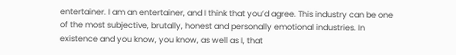entertainer. I am an entertainer, and I think that you’d agree. This industry can be one of the most subjective, brutally, honest and personally emotional industries. In existence and you know, you know, as well as I, that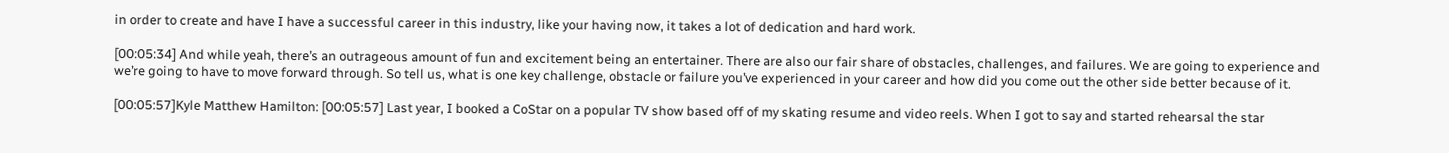in order to create and have I have a successful career in this industry, like your having now, it takes a lot of dedication and hard work.

[00:05:34] And while yeah, there’s an outrageous amount of fun and excitement being an entertainer. There are also our fair share of obstacles, challenges, and failures. We are going to experience and we’re going to have to move forward through. So tell us, what is one key challenge, obstacle or failure you’ve experienced in your career and how did you come out the other side better because of it.

[00:05:57]Kyle Matthew Hamilton: [00:05:57] Last year, I booked a CoStar on a popular TV show based off of my skating resume and video reels. When I got to say and started rehearsal the star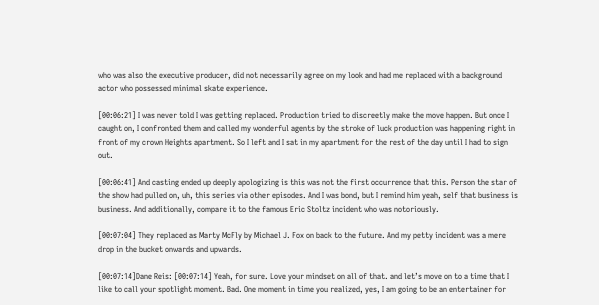who was also the executive producer, did not necessarily agree on my look and had me replaced with a background actor who possessed minimal skate experience.

[00:06:21] I was never told I was getting replaced. Production tried to discreetly make the move happen. But once I caught on, I confronted them and called my wonderful agents by the stroke of luck production was happening right in front of my crown Heights apartment. So I left and I sat in my apartment for the rest of the day until I had to sign out.

[00:06:41] And casting ended up deeply apologizing is this was not the first occurrence that this. Person the star of the show had pulled on, uh, this series via other episodes. And I was bond, but I remind him yeah, self that business is business. And additionally, compare it to the famous Eric Stoltz incident who was notoriously.

[00:07:04] They replaced as Marty McFly by Michael J. Fox on back to the future. And my petty incident was a mere drop in the bucket onwards and upwards.

[00:07:14]Dane Reis: [00:07:14] Yeah, for sure. Love your mindset on all of that. and let’s move on to a time that I like to call your spotlight moment. Bad. One moment in time you realized, yes, I am going to be an entertainer for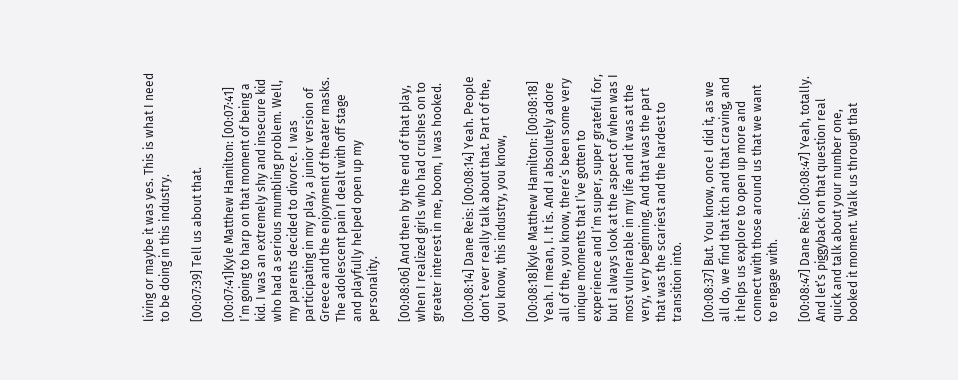living or maybe it was yes. This is what I need to be doing in this industry.

[00:07:39] Tell us about that.

[00:07:41]Kyle Matthew Hamilton: [00:07:41] I’m going to harp on that moment of being a kid. I was an extremely shy and insecure kid who had a serious mumbling problem. Well, my parents decided to divorce. I was participating in my play, a junior version of Greece and the enjoyment of theater masks. The adolescent pain I dealt with off stage and playfully helped open up my personality.

[00:08:06] And then by the end of that play, when I realized girls who had crushes on to greater interest in me, boom, I was hooked.

[00:08:14] Dane Reis: [00:08:14] Yeah. People don’t ever really talk about that. Part of the, you know, this industry, you know,

[00:08:18]Kyle Matthew Hamilton: [00:08:18] Yeah. I mean, I. It is. And I absolutely adore all of the, you know, there’s been some very unique moments that I’ve gotten to experience and I’m super, super grateful for, but I always look at the aspect of when was I most vulnerable in my life and it was at the very, very beginning. And that was the part that was the scariest and the hardest to transition into.

[00:08:37] But. You know, once I did it, as we all do, we find that itch and that craving, and it helps us explore to open up more and connect with those around us that we want to engage with.

[00:08:47] Dane Reis: [00:08:47] Yeah, totally. And let’s piggyback on that question real quick and talk about your number one, booked it moment. Walk us through that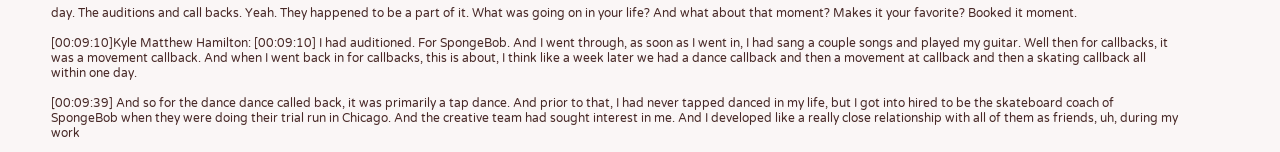day. The auditions and call backs. Yeah. They happened to be a part of it. What was going on in your life? And what about that moment? Makes it your favorite? Booked it moment.

[00:09:10]Kyle Matthew Hamilton: [00:09:10] I had auditioned. For SpongeBob. And I went through, as soon as I went in, I had sang a couple songs and played my guitar. Well then for callbacks, it was a movement callback. And when I went back in for callbacks, this is about, I think like a week later we had a dance callback and then a movement at callback and then a skating callback all within one day.

[00:09:39] And so for the dance dance called back, it was primarily a tap dance. And prior to that, I had never tapped danced in my life, but I got into hired to be the skateboard coach of SpongeBob when they were doing their trial run in Chicago. And the creative team had sought interest in me. And I developed like a really close relationship with all of them as friends, uh, during my work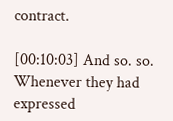contract.

[00:10:03] And so. so. Whenever they had expressed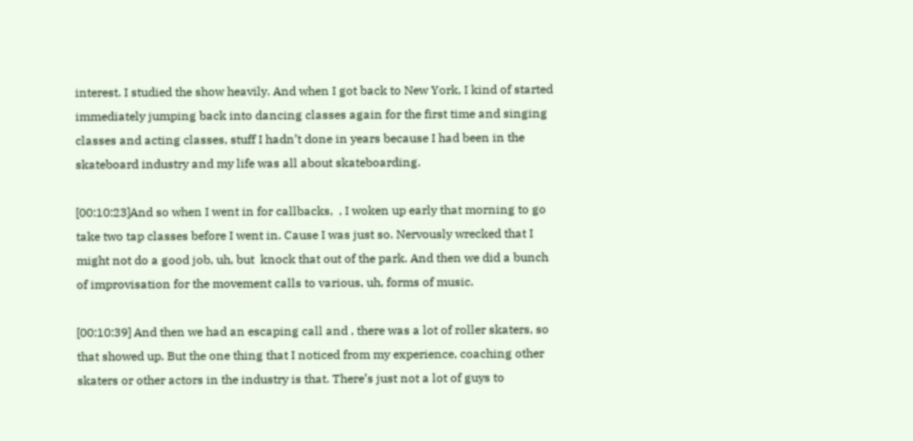interest. I studied the show heavily. And when I got back to New York, I kind of started immediately jumping back into dancing classes again for the first time and singing classes and acting classes, stuff I hadn’t done in years because I had been in the skateboard industry and my life was all about skateboarding.

[00:10:23]And so when I went in for callbacks,  , I woken up early that morning to go take two tap classes before I went in. Cause I was just so. Nervously wrecked that I might not do a good job, uh, but  knock that out of the park. And then we did a bunch of improvisation for the movement calls to various, uh, forms of music.

[00:10:39] And then we had an escaping call and , there was a lot of roller skaters, so that showed up. But the one thing that I noticed from my experience, coaching other skaters or other actors in the industry is that. There’s just not a lot of guys to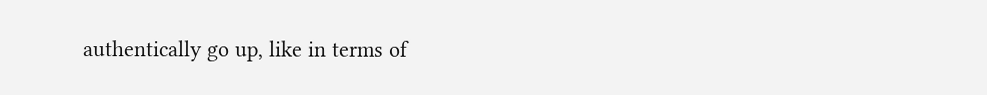authentically go up, like in terms of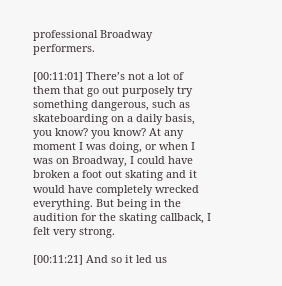professional Broadway performers.

[00:11:01] There’s not a lot of them that go out purposely try something dangerous, such as skateboarding on a daily basis,  you know? you know? At any moment I was doing, or when I was on Broadway, I could have broken a foot out skating and it would have completely wrecked everything. But being in the audition for the skating callback, I felt very strong.

[00:11:21] And so it led us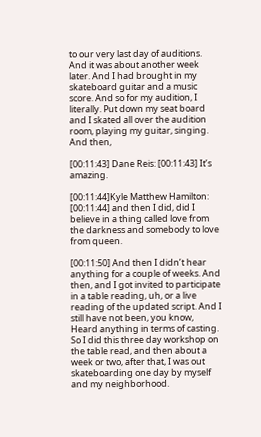to our very last day of auditions. And it was about another week later. And I had brought in my skateboard guitar and a music score. And so for my audition, I literally. Put down my seat board and I skated all over the audition room, playing my guitar, singing. And then,

[00:11:43] Dane Reis: [00:11:43] It’s amazing.

[00:11:44]Kyle Matthew Hamilton: [00:11:44] and then I did, did I believe in a thing called love from the darkness and somebody to love from queen.

[00:11:50] And then I didn’t hear anything for a couple of weeks. And then, and I got invited to participate in a table reading, uh, or a live reading of the updated script. And I still have not been, you know, Heard anything in terms of casting. So I did this three day workshop on the table read, and then about a week or two, after that, I was out skateboarding one day by myself and my neighborhood.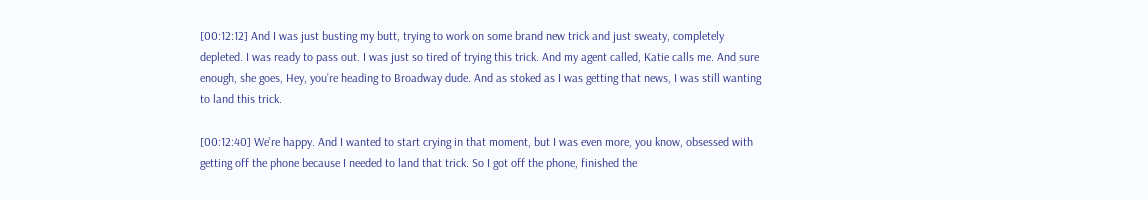[00:12:12] And I was just busting my butt, trying to work on some brand new trick and just sweaty, completely depleted. I was ready to pass out. I was just so tired of trying this trick. And my agent called, Katie calls me. And sure enough, she goes, Hey, you’re heading to Broadway dude. And as stoked as I was getting that news, I was still wanting to land this trick.

[00:12:40] We’re happy. And I wanted to start crying in that moment, but I was even more, you know, obsessed with getting off the phone because I needed to land that trick. So I got off the phone, finished the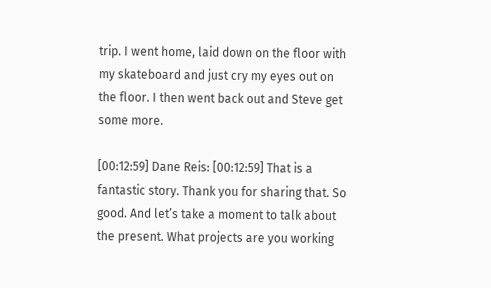trip. I went home, laid down on the floor with my skateboard and just cry my eyes out on the floor. I then went back out and Steve get some more.

[00:12:59] Dane Reis: [00:12:59] That is a fantastic story. Thank you for sharing that. So good. And let’s take a moment to talk about the present. What projects are you working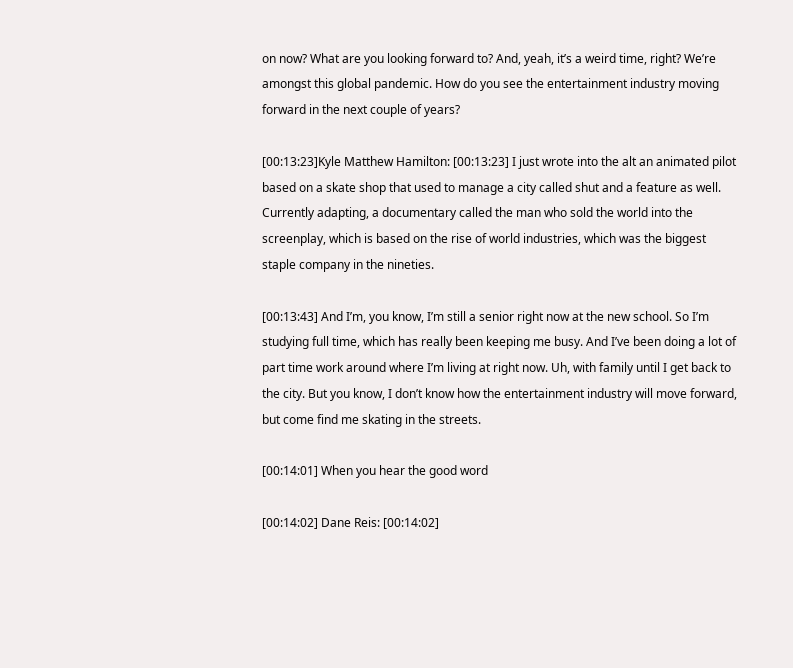on now? What are you looking forward to? And, yeah, it’s a weird time, right? We’re amongst this global pandemic. How do you see the entertainment industry moving forward in the next couple of years?

[00:13:23]Kyle Matthew Hamilton: [00:13:23] I just wrote into the alt an animated pilot based on a skate shop that used to manage a city called shut and a feature as well. Currently adapting, a documentary called the man who sold the world into the screenplay, which is based on the rise of world industries, which was the biggest staple company in the nineties.

[00:13:43] And I’m, you know, I’m still a senior right now at the new school. So I’m studying full time, which has really been keeping me busy. And I’ve been doing a lot of part time work around where I’m living at right now. Uh, with family until I get back to the city. But you know, I don’t know how the entertainment industry will move forward, but come find me skating in the streets.

[00:14:01] When you hear the good word

[00:14:02] Dane Reis: [00:14:02]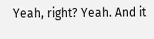Yeah, right? Yeah. And it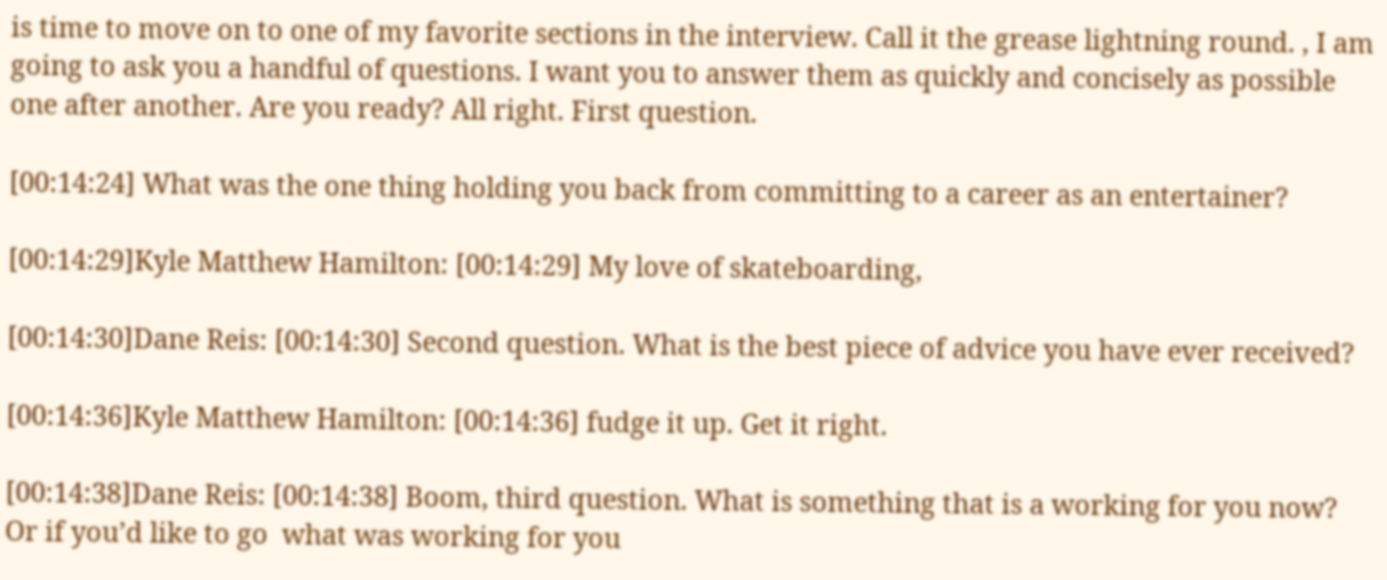is time to move on to one of my favorite sections in the interview. Call it the grease lightning round. , I am going to ask you a handful of questions. I want you to answer them as quickly and concisely as possible one after another. Are you ready? All right. First question.

[00:14:24] What was the one thing holding you back from committing to a career as an entertainer?

[00:14:29]Kyle Matthew Hamilton: [00:14:29] My love of skateboarding,

[00:14:30]Dane Reis: [00:14:30] Second question. What is the best piece of advice you have ever received?

[00:14:36]Kyle Matthew Hamilton: [00:14:36] fudge it up. Get it right.

[00:14:38]Dane Reis: [00:14:38] Boom, third question. What is something that is a working for you now? Or if you’d like to go  what was working for you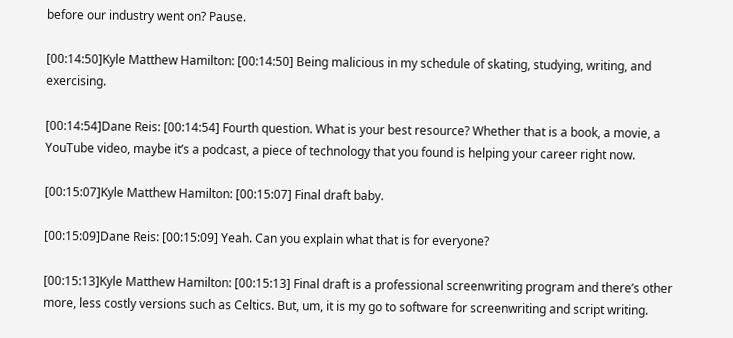before our industry went on? Pause.

[00:14:50]Kyle Matthew Hamilton: [00:14:50] Being malicious in my schedule of skating, studying, writing, and exercising.

[00:14:54]Dane Reis: [00:14:54] Fourth question. What is your best resource? Whether that is a book, a movie, a YouTube video, maybe it’s a podcast, a piece of technology that you found is helping your career right now.

[00:15:07]Kyle Matthew Hamilton: [00:15:07] Final draft baby.

[00:15:09]Dane Reis: [00:15:09] Yeah. Can you explain what that is for everyone?

[00:15:13]Kyle Matthew Hamilton: [00:15:13] Final draft is a professional screenwriting program and there’s other more, less costly versions such as Celtics. But, um, it is my go to software for screenwriting and script writing.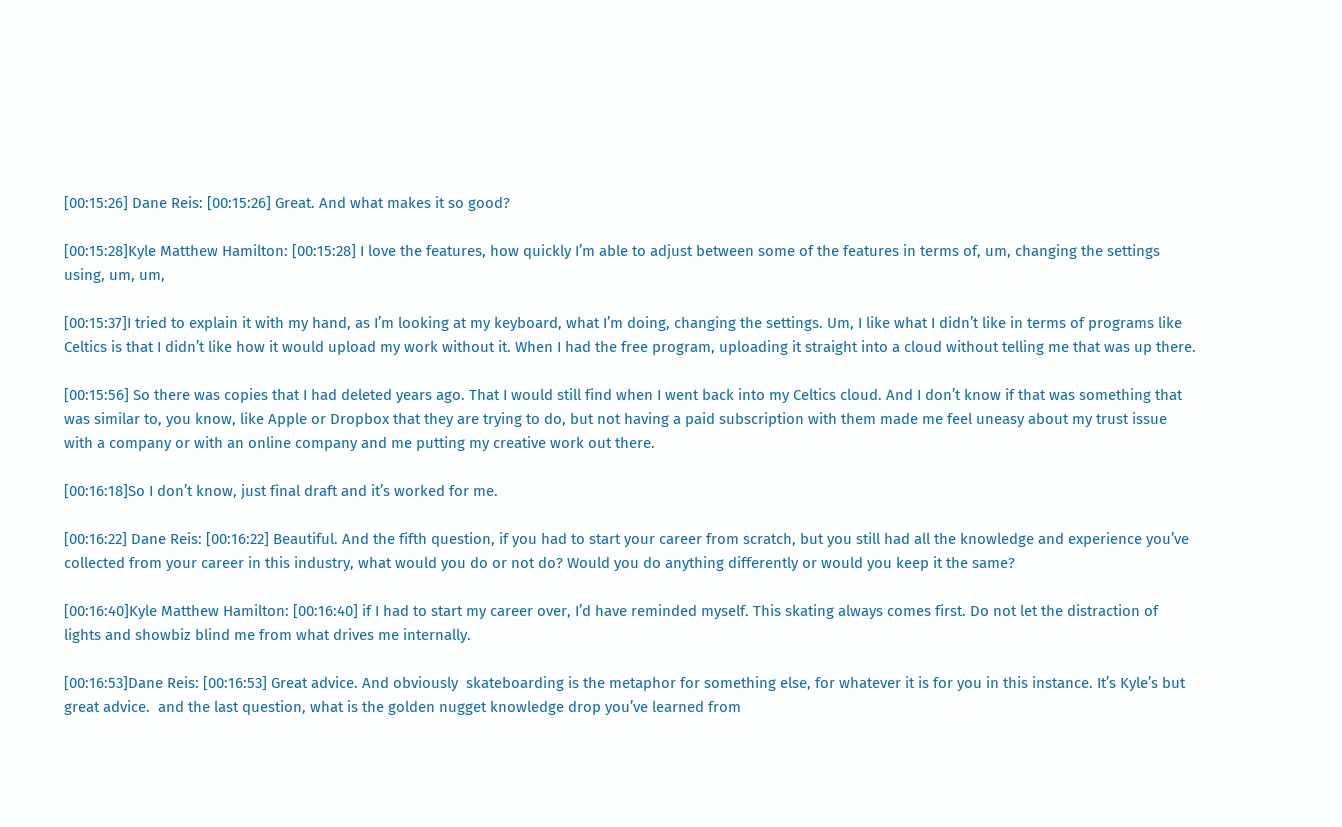[00:15:26] Dane Reis: [00:15:26] Great. And what makes it so good?

[00:15:28]Kyle Matthew Hamilton: [00:15:28] I love the features, how quickly I’m able to adjust between some of the features in terms of, um, changing the settings using, um, um,

[00:15:37]I tried to explain it with my hand, as I’m looking at my keyboard, what I’m doing, changing the settings. Um, I like what I didn’t like in terms of programs like Celtics is that I didn’t like how it would upload my work without it. When I had the free program, uploading it straight into a cloud without telling me that was up there.

[00:15:56] So there was copies that I had deleted years ago. That I would still find when I went back into my Celtics cloud. And I don’t know if that was something that was similar to, you know, like Apple or Dropbox that they are trying to do, but not having a paid subscription with them made me feel uneasy about my trust issue with a company or with an online company and me putting my creative work out there.

[00:16:18]So I don’t know, just final draft and it’s worked for me.

[00:16:22] Dane Reis: [00:16:22] Beautiful. And the fifth question, if you had to start your career from scratch, but you still had all the knowledge and experience you’ve collected from your career in this industry, what would you do or not do? Would you do anything differently or would you keep it the same?

[00:16:40]Kyle Matthew Hamilton: [00:16:40] if I had to start my career over, I’d have reminded myself. This skating always comes first. Do not let the distraction of lights and showbiz blind me from what drives me internally.

[00:16:53]Dane Reis: [00:16:53] Great advice. And obviously  skateboarding is the metaphor for something else, for whatever it is for you in this instance. It’s Kyle’s but great advice.  and the last question, what is the golden nugget knowledge drop you’ve learned from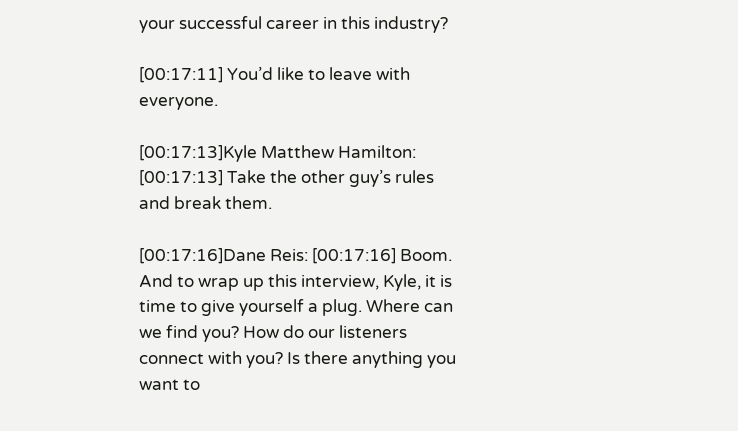your successful career in this industry?

[00:17:11] You’d like to leave with everyone.

[00:17:13]Kyle Matthew Hamilton: [00:17:13] Take the other guy’s rules and break them.

[00:17:16]Dane Reis: [00:17:16] Boom. And to wrap up this interview, Kyle, it is time to give yourself a plug. Where can we find you? How do our listeners connect with you? Is there anything you want to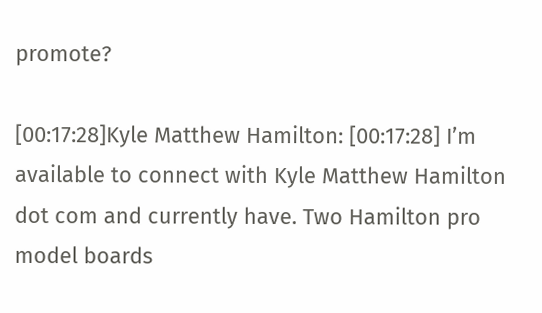promote?

[00:17:28]Kyle Matthew Hamilton: [00:17:28] I’m available to connect with Kyle Matthew Hamilton dot com and currently have. Two Hamilton pro model boards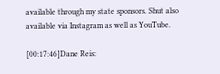available through my state sponsors. Shut also available via Instagram as well as YouTube.

[00:17:46]Dane Reis: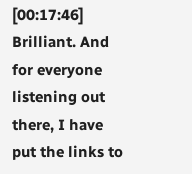[00:17:46] Brilliant. And for everyone listening out there, I have put the links to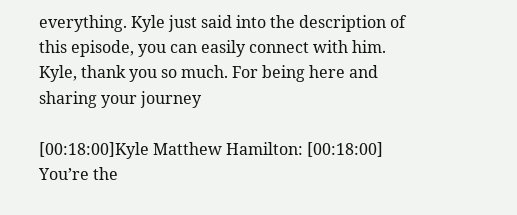everything. Kyle just said into the description of this episode, you can easily connect with him. Kyle, thank you so much. For being here and sharing your journey

[00:18:00]Kyle Matthew Hamilton: [00:18:00] You’re the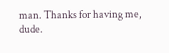man. Thanks for having me, dude.